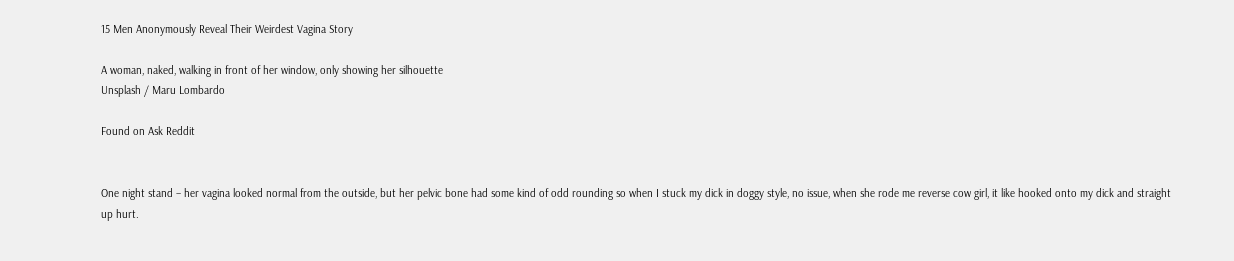15 Men Anonymously Reveal Their Weirdest Vagina Story

A woman, naked, walking in front of her window, only showing her silhouette
Unsplash / Maru Lombardo

Found on Ask Reddit


One night stand – her vagina looked normal from the outside, but her pelvic bone had some kind of odd rounding so when I stuck my dick in doggy style, no issue, when she rode me reverse cow girl, it like hooked onto my dick and straight up hurt.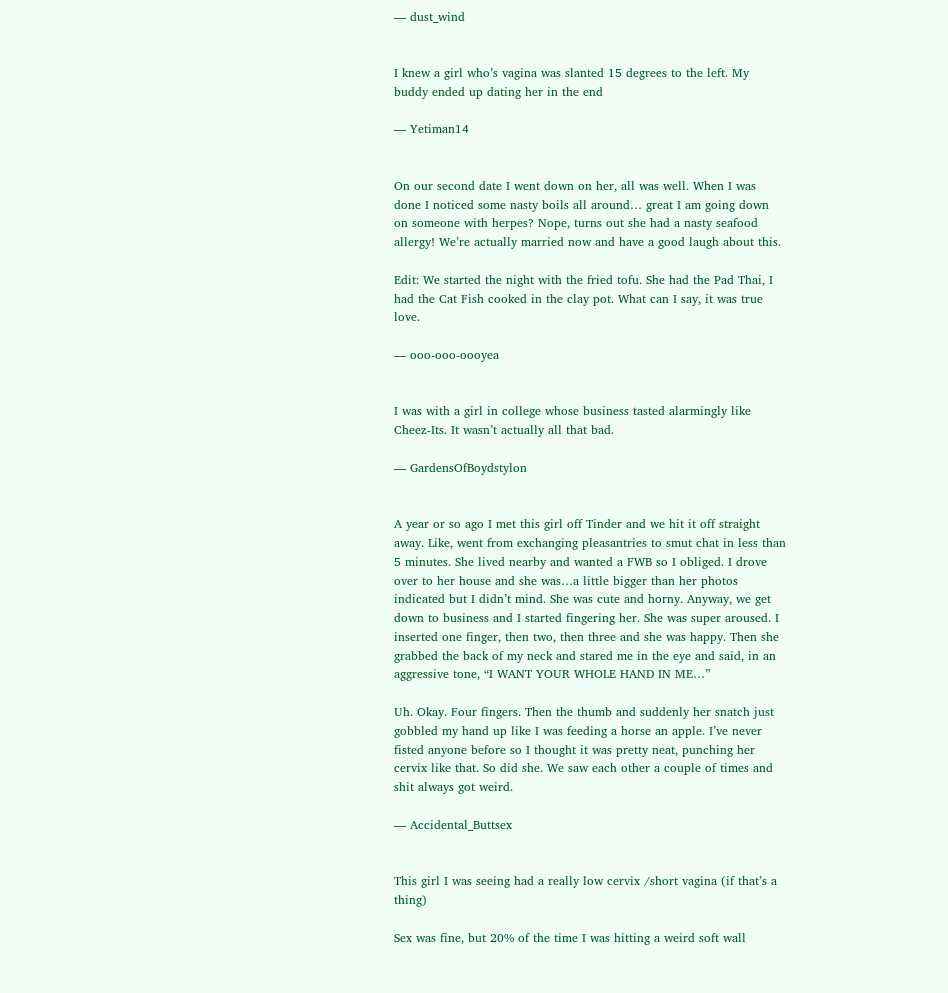— dust_wind


I knew a girl who’s vagina was slanted 15 degrees to the left. My buddy ended up dating her in the end

— Yetiman14


On our second date I went down on her, all was well. When I was done I noticed some nasty boils all around… great I am going down on someone with herpes? Nope, turns out she had a nasty seafood allergy! We’re actually married now and have a good laugh about this.

Edit: We started the night with the fried tofu. She had the Pad Thai, I had the Cat Fish cooked in the clay pot. What can I say, it was true love.

— ooo-ooo-oooyea


I was with a girl in college whose business tasted alarmingly like Cheez-Its. It wasn’t actually all that bad.

— GardensOfBoydstylon


A year or so ago I met this girl off Tinder and we hit it off straight away. Like, went from exchanging pleasantries to smut chat in less than 5 minutes. She lived nearby and wanted a FWB so I obliged. I drove over to her house and she was…a little bigger than her photos indicated but I didn’t mind. She was cute and horny. Anyway, we get down to business and I started fingering her. She was super aroused. I inserted one finger, then two, then three and she was happy. Then she grabbed the back of my neck and stared me in the eye and said, in an aggressive tone, “I WANT YOUR WHOLE HAND IN ME…”

Uh. Okay. Four fingers. Then the thumb and suddenly her snatch just gobbled my hand up like I was feeding a horse an apple. I’ve never fisted anyone before so I thought it was pretty neat, punching her cervix like that. So did she. We saw each other a couple of times and shit always got weird.

— Accidental_Buttsex


This girl I was seeing had a really low cervix /short vagina (if that’s a thing)

Sex was fine, but 20% of the time I was hitting a weird soft wall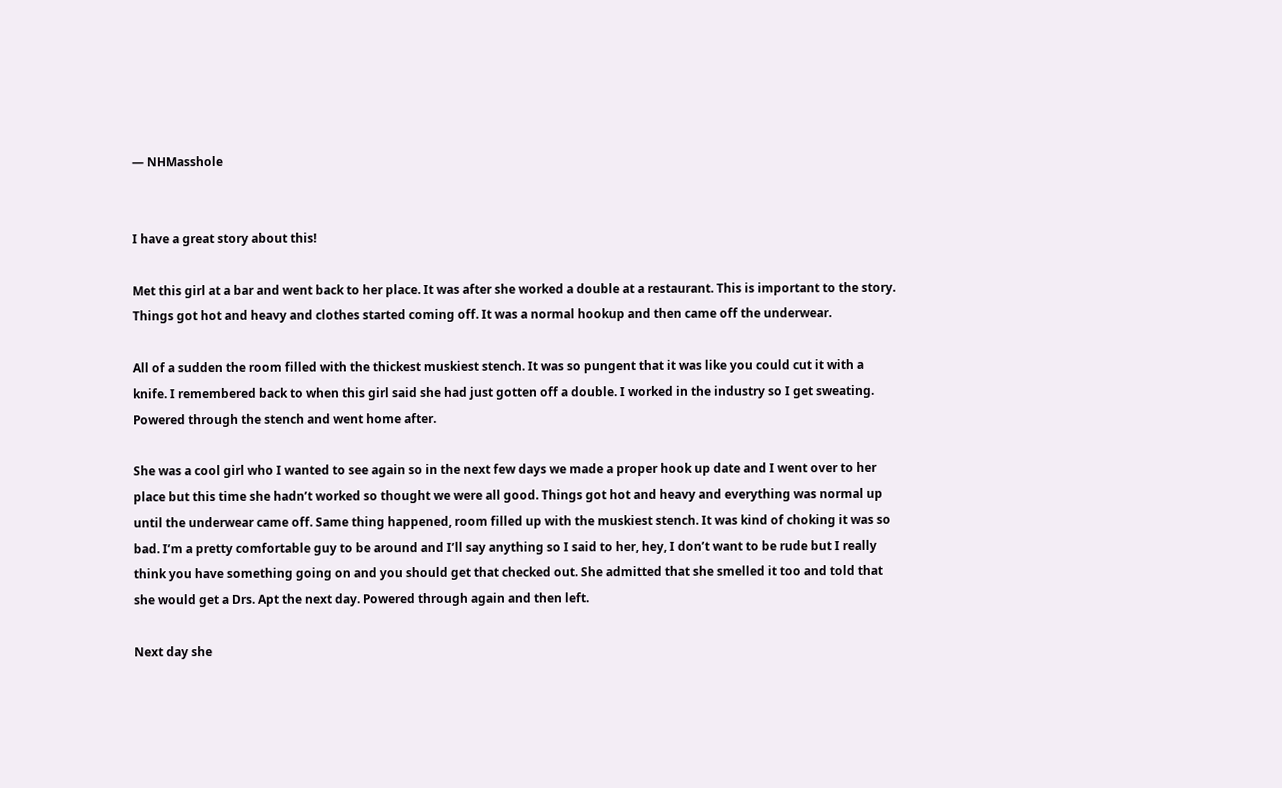— NHMasshole


I have a great story about this!

Met this girl at a bar and went back to her place. It was after she worked a double at a restaurant. This is important to the story. Things got hot and heavy and clothes started coming off. It was a normal hookup and then came off the underwear.

All of a sudden the room filled with the thickest muskiest stench. It was so pungent that it was like you could cut it with a knife. I remembered back to when this girl said she had just gotten off a double. I worked in the industry so I get sweating. Powered through the stench and went home after.

She was a cool girl who I wanted to see again so in the next few days we made a proper hook up date and I went over to her place but this time she hadn’t worked so thought we were all good. Things got hot and heavy and everything was normal up until the underwear came off. Same thing happened, room filled up with the muskiest stench. It was kind of choking it was so bad. I’m a pretty comfortable guy to be around and I’ll say anything so I said to her, hey, I don’t want to be rude but I really think you have something going on and you should get that checked out. She admitted that she smelled it too and told that she would get a Drs. Apt the next day. Powered through again and then left.

Next day she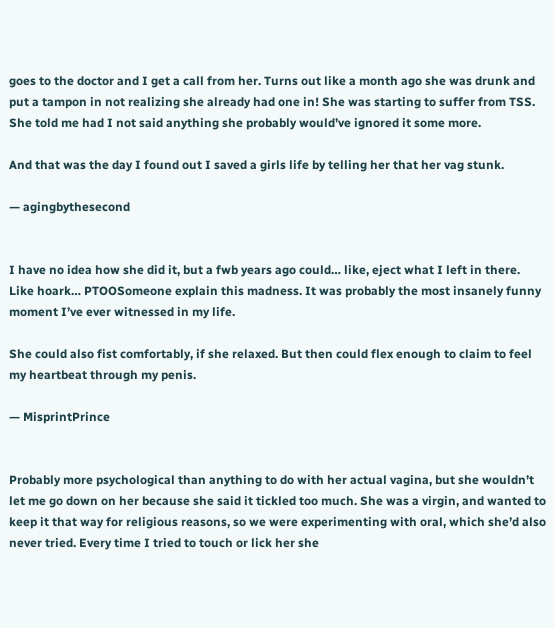goes to the doctor and I get a call from her. Turns out like a month ago she was drunk and put a tampon in not realizing she already had one in! She was starting to suffer from TSS. She told me had I not said anything she probably would’ve ignored it some more.

And that was the day I found out I saved a girls life by telling her that her vag stunk.

— agingbythesecond


I have no idea how she did it, but a fwb years ago could… like, eject what I left in there. Like hoark… PTOOSomeone explain this madness. It was probably the most insanely funny moment I’ve ever witnessed in my life.

She could also fist comfortably, if she relaxed. But then could flex enough to claim to feel my heartbeat through my penis.

— MisprintPrince


Probably more psychological than anything to do with her actual vagina, but she wouldn’t let me go down on her because she said it tickled too much. She was a virgin, and wanted to keep it that way for religious reasons, so we were experimenting with oral, which she’d also never tried. Every time I tried to touch or lick her she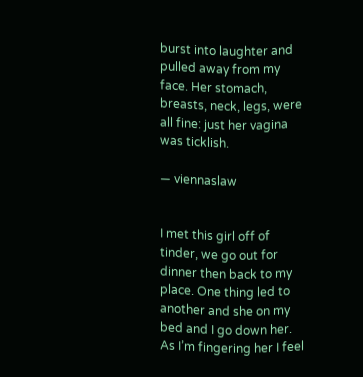burst into laughter and pulled away from my face. Her stomach, breasts, neck, legs, were all fine: just her vagina was ticklish.

— viennaslaw


I met this girl off of tinder, we go out for dinner then back to my place. One thing led to another and she on my bed and I go down her. As I’m fingering her I feel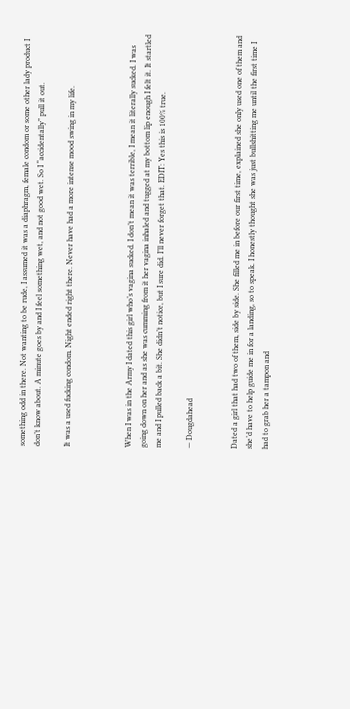something odd in there. Not wanting to be rude, I assumed it was a diaphragm, female condom or some other lady product I don’t know about. A minute goes by and I feel something wet, and not good wet. So I “accidentally” pull it out.

It was a used fucking condom. Night ended right there. Never have had a more intense mood swing in my life.



When I was in the Army I dated this girl who’s vagina sucked. I don’t mean it was terrible, I mean it literally sucked. I was going down on her and as she was cumming from it her vagina inhaled and tugged at my bottom lip enough I felt it. It startled me and I pulled back a bit. She didn’t notice, but I sure did. I’ll never forget that. EDIT: Yes this is 100% true.

— Dougdahead


Dated a girl that had two of them, side by side. She filled me in before our first time, explained she only used one of them and she’d have to help guide me in for a landing, so to speak. I honestly thought she was just bullshitting me until the first time I had to grab her a tampon and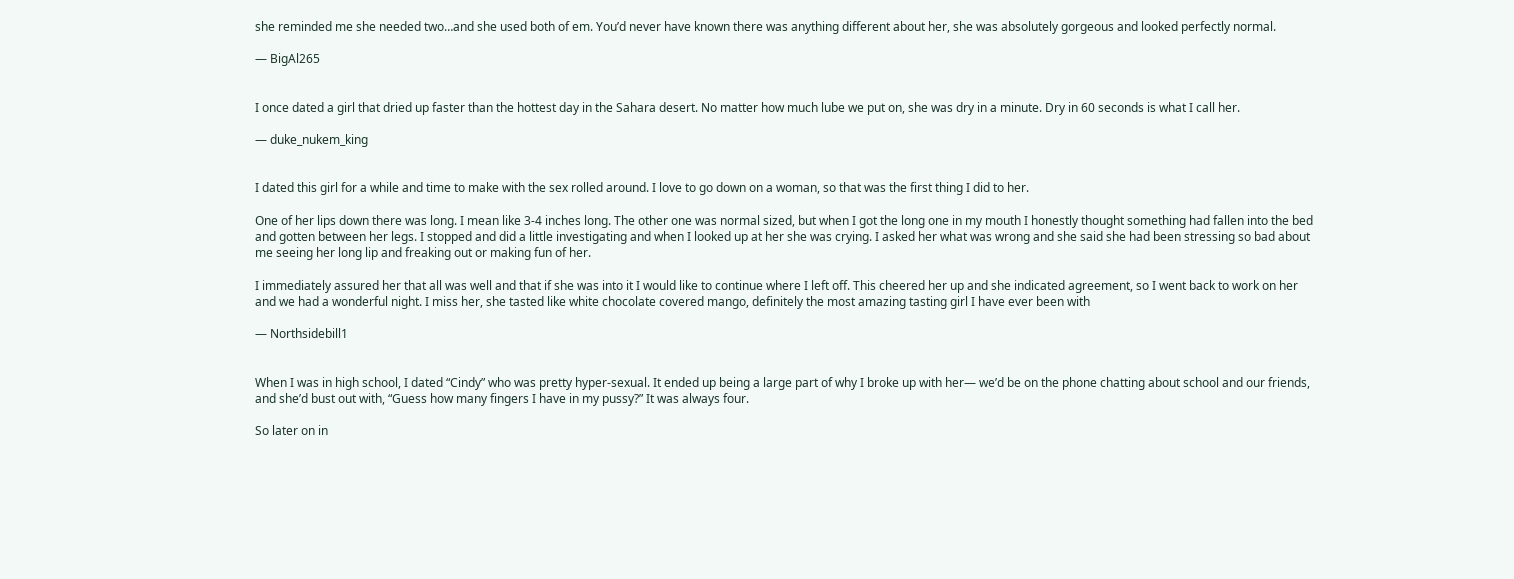she reminded me she needed two…and she used both of em. You’d never have known there was anything different about her, she was absolutely gorgeous and looked perfectly normal.

— BigAl265


I once dated a girl that dried up faster than the hottest day in the Sahara desert. No matter how much lube we put on, she was dry in a minute. Dry in 60 seconds is what I call her.

— duke_nukem_king


I dated this girl for a while and time to make with the sex rolled around. I love to go down on a woman, so that was the first thing I did to her.

One of her lips down there was long. I mean like 3-4 inches long. The other one was normal sized, but when I got the long one in my mouth I honestly thought something had fallen into the bed and gotten between her legs. I stopped and did a little investigating and when I looked up at her she was crying. I asked her what was wrong and she said she had been stressing so bad about me seeing her long lip and freaking out or making fun of her.

I immediately assured her that all was well and that if she was into it I would like to continue where I left off. This cheered her up and she indicated agreement, so I went back to work on her and we had a wonderful night. I miss her, she tasted like white chocolate covered mango, definitely the most amazing tasting girl I have ever been with

— Northsidebill1


When I was in high school, I dated “Cindy” who was pretty hyper-sexual. It ended up being a large part of why I broke up with her— we’d be on the phone chatting about school and our friends, and she’d bust out with, “Guess how many fingers I have in my pussy?” It was always four.

So later on in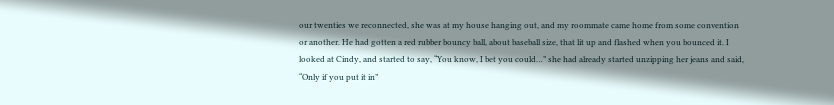our twenties we reconnected, she was at my house hanging out, and my roommate came home from some convention or another. He had gotten a red rubber bouncy ball, about baseball size, that lit up and flashed when you bounced it. I looked at Cindy, and started to say, “You know, I bet you could…” she had already started unzipping her jeans and said, “Only if you put it in”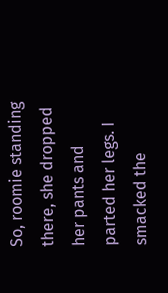So, roomie standing there, she dropped her pants and parted her legs. I smacked the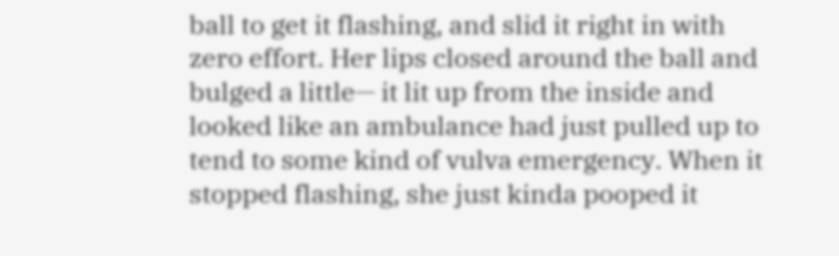ball to get it flashing, and slid it right in with zero effort. Her lips closed around the ball and bulged a little— it lit up from the inside and looked like an ambulance had just pulled up to tend to some kind of vulva emergency. When it stopped flashing, she just kinda pooped it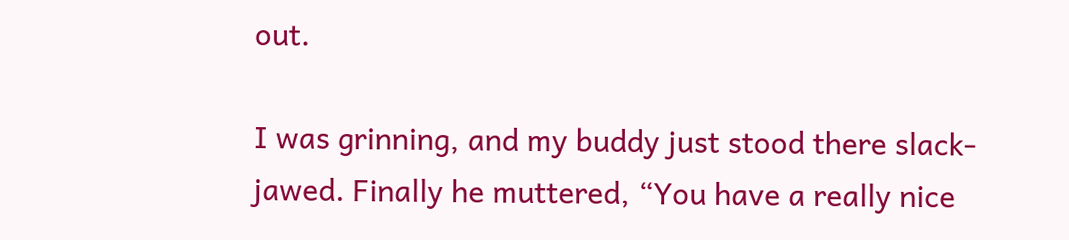out.

I was grinning, and my buddy just stood there slack-jawed. Finally he muttered, “You have a really nice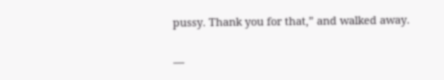pussy. Thank you for that,” and walked away.

—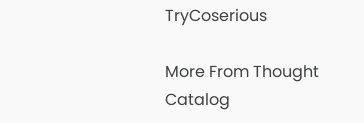TryCoserious

More From Thought Catalog